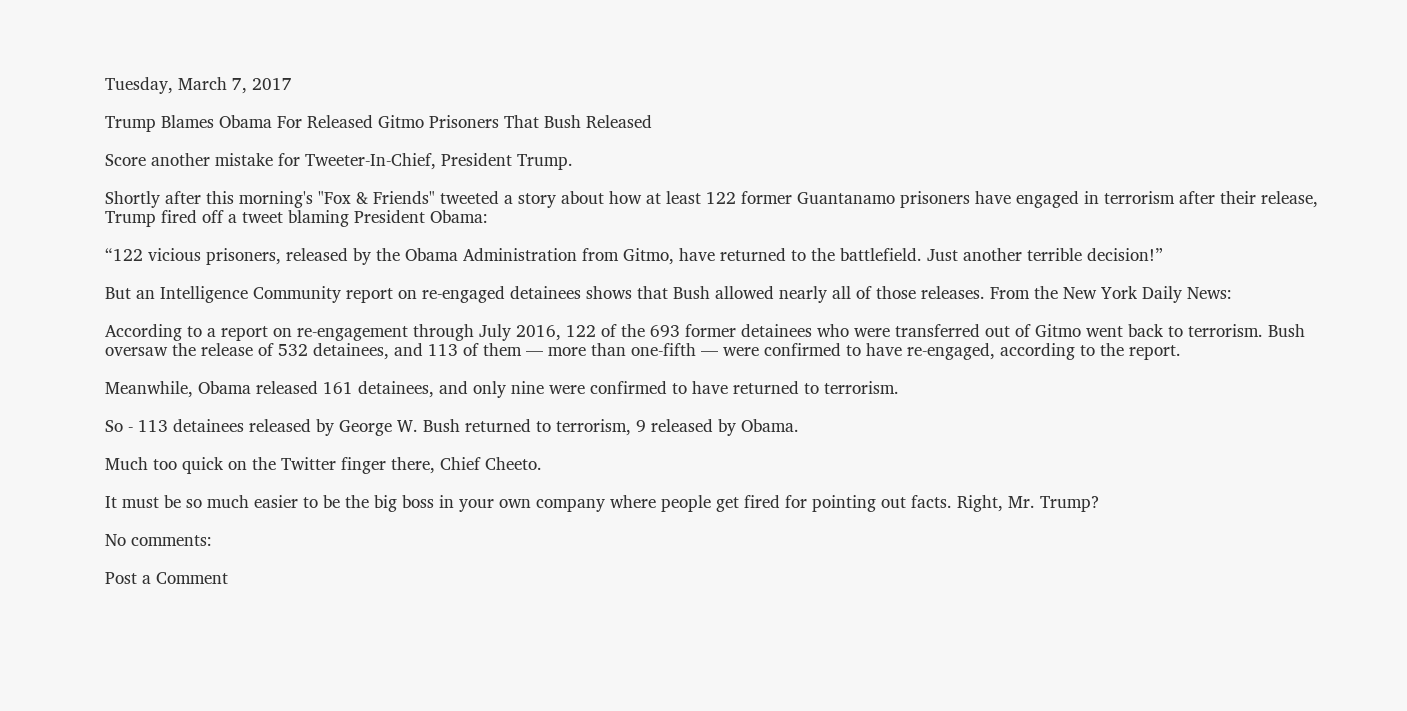Tuesday, March 7, 2017

Trump Blames Obama For Released Gitmo Prisoners That Bush Released

Score another mistake for Tweeter-In-Chief, President Trump.

Shortly after this morning's "Fox & Friends" tweeted a story about how at least 122 former Guantanamo prisoners have engaged in terrorism after their release, Trump fired off a tweet blaming President Obama:

“122 vicious prisoners, released by the Obama Administration from Gitmo, have returned to the battlefield. Just another terrible decision!”

But an Intelligence Community report on re-engaged detainees shows that Bush allowed nearly all of those releases. From the New York Daily News:

According to a report on re-engagement through July 2016, 122 of the 693 former detainees who were transferred out of Gitmo went back to terrorism. Bush oversaw the release of 532 detainees, and 113 of them — more than one-fifth — were confirmed to have re-engaged, according to the report.

Meanwhile, Obama released 161 detainees, and only nine were confirmed to have returned to terrorism.

So - 113 detainees released by George W. Bush returned to terrorism, 9 released by Obama.

Much too quick on the Twitter finger there, Chief Cheeto.

It must be so much easier to be the big boss in your own company where people get fired for pointing out facts. Right, Mr. Trump?

No comments:

Post a Comment